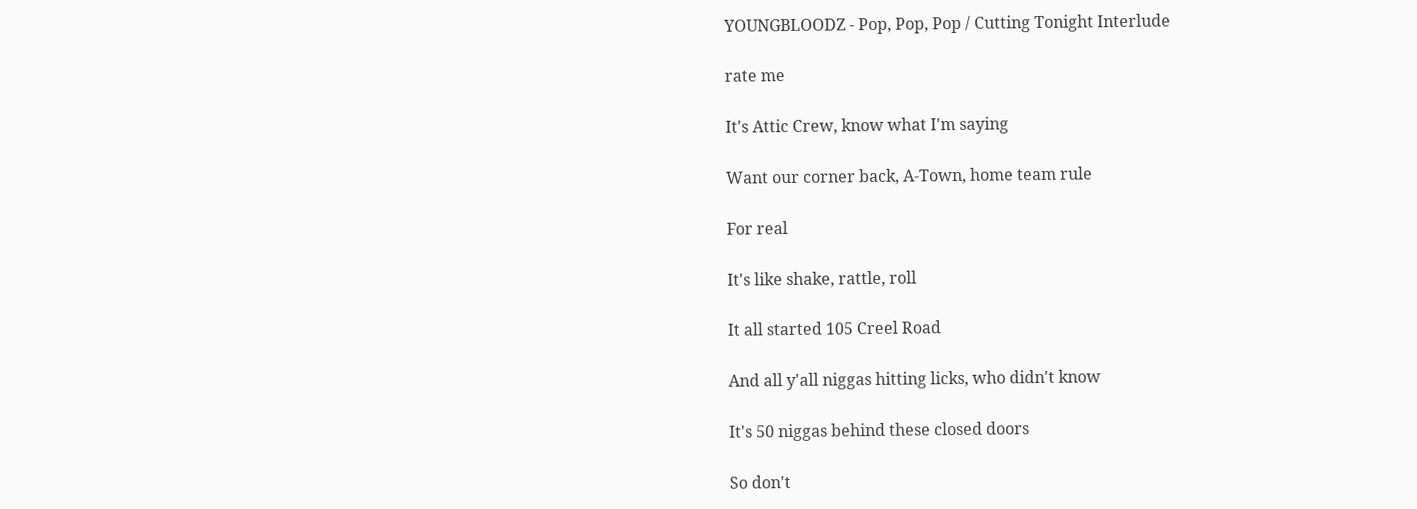YOUNGBLOODZ - Pop, Pop, Pop / Cutting Tonight Interlude

rate me

It's Attic Crew, know what I'm saying

Want our corner back, A-Town, home team rule

For real

It's like shake, rattle, roll

It all started 105 Creel Road

And all y'all niggas hitting licks, who didn't know

It's 50 niggas behind these closed doors

So don't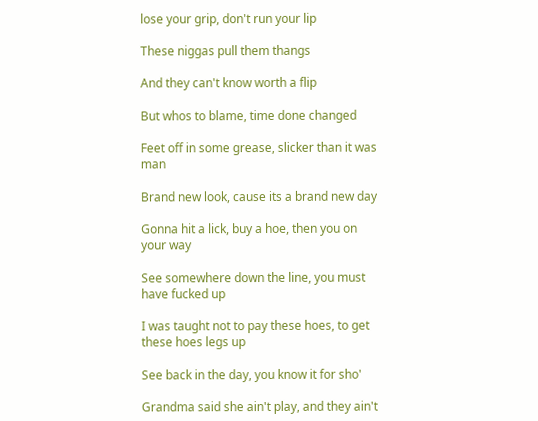lose your grip, don't run your lip

These niggas pull them thangs

And they can't know worth a flip

But whos to blame, time done changed

Feet off in some grease, slicker than it was man

Brand new look, cause its a brand new day

Gonna hit a lick, buy a hoe, then you on your way

See somewhere down the line, you must have fucked up

I was taught not to pay these hoes, to get these hoes legs up

See back in the day, you know it for sho'

Grandma said she ain't play, and they ain't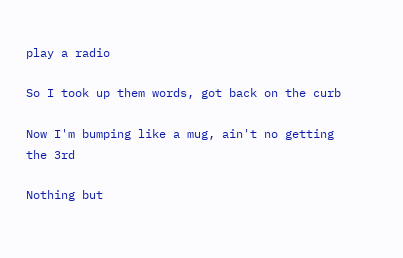play a radio

So I took up them words, got back on the curb

Now I'm bumping like a mug, ain't no getting the 3rd

Nothing but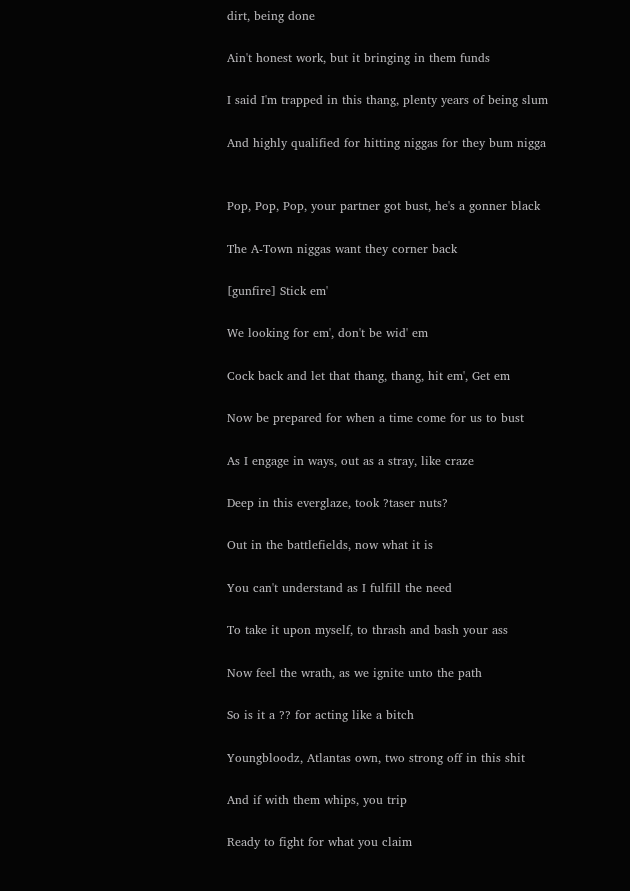dirt, being done

Ain't honest work, but it bringing in them funds

I said I'm trapped in this thang, plenty years of being slum

And highly qualified for hitting niggas for they bum nigga


Pop, Pop, Pop, your partner got bust, he's a gonner black

The A-Town niggas want they corner back

[gunfire] Stick em'

We looking for em', don't be wid' em

Cock back and let that thang, thang, hit em', Get em

Now be prepared for when a time come for us to bust

As I engage in ways, out as a stray, like craze

Deep in this everglaze, took ?taser nuts?

Out in the battlefields, now what it is

You can't understand as I fulfill the need

To take it upon myself, to thrash and bash your ass

Now feel the wrath, as we ignite unto the path

So is it a ?? for acting like a bitch

Youngbloodz, Atlantas own, two strong off in this shit

And if with them whips, you trip

Ready to fight for what you claim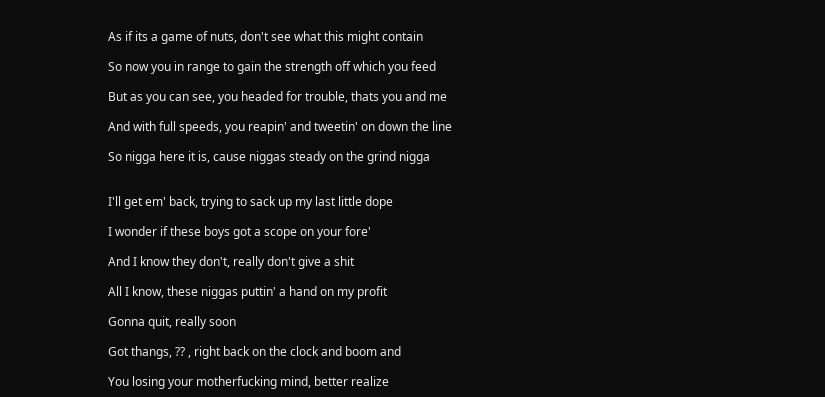As if its a game of nuts, don't see what this might contain

So now you in range to gain the strength off which you feed

But as you can see, you headed for trouble, thats you and me

And with full speeds, you reapin' and tweetin' on down the line

So nigga here it is, cause niggas steady on the grind nigga


I'll get em' back, trying to sack up my last little dope

I wonder if these boys got a scope on your fore'

And I know they don't, really don't give a shit

All I know, these niggas puttin' a hand on my profit

Gonna quit, really soon

Got thangs, ?? , right back on the clock and boom and

You losing your motherfucking mind, better realize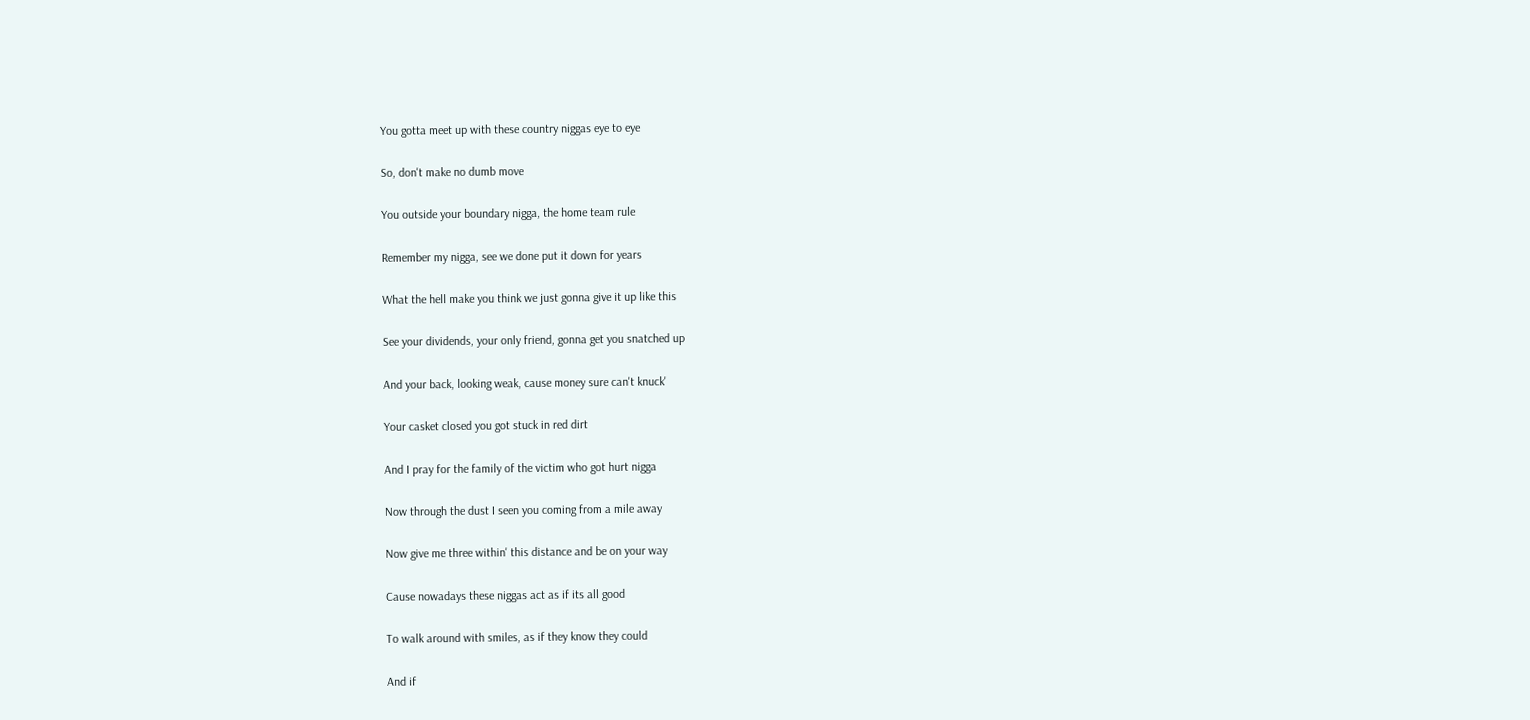You gotta meet up with these country niggas eye to eye

So, don't make no dumb move

You outside your boundary nigga, the home team rule

Remember my nigga, see we done put it down for years

What the hell make you think we just gonna give it up like this

See your dividends, your only friend, gonna get you snatched up

And your back, looking weak, cause money sure can't knuck'

Your casket closed you got stuck in red dirt

And I pray for the family of the victim who got hurt nigga

Now through the dust I seen you coming from a mile away

Now give me three within' this distance and be on your way

Cause nowadays these niggas act as if its all good

To walk around with smiles, as if they know they could

And if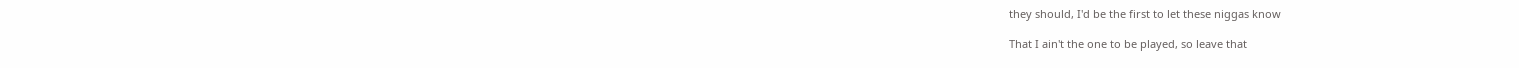they should, I'd be the first to let these niggas know

That I ain't the one to be played, so leave that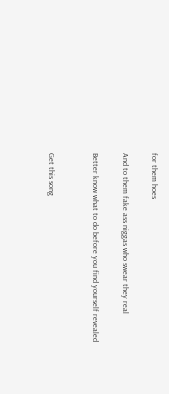for them hoes

And to them fake ass niggas who swear they real

Better know what to do before you find yourself revealed


Get this song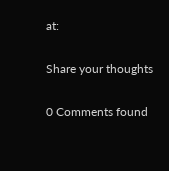at:

Share your thoughts

0 Comments found